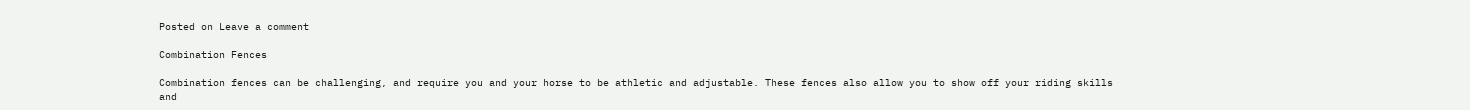Posted on Leave a comment

Combination Fences

Combination fences can be challenging, and require you and your horse to be athletic and adjustable. These fences also allow you to show off your riding skills and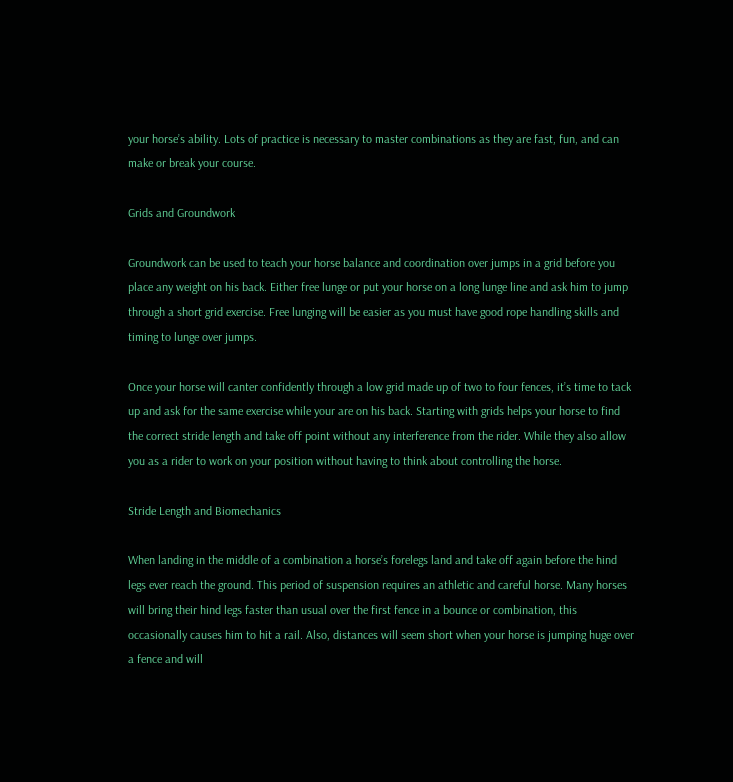your horse’s ability. Lots of practice is necessary to master combinations as they are fast, fun, and can make or break your course.

Grids and Groundwork

Groundwork can be used to teach your horse balance and coordination over jumps in a grid before you place any weight on his back. Either free lunge or put your horse on a long lunge line and ask him to jump through a short grid exercise. Free lunging will be easier as you must have good rope handling skills and timing to lunge over jumps.

Once your horse will canter confidently through a low grid made up of two to four fences, it’s time to tack up and ask for the same exercise while your are on his back. Starting with grids helps your horse to find the correct stride length and take off point without any interference from the rider. While they also allow you as a rider to work on your position without having to think about controlling the horse.

Stride Length and Biomechanics

When landing in the middle of a combination a horse’s forelegs land and take off again before the hind legs ever reach the ground. This period of suspension requires an athletic and careful horse. Many horses will bring their hind legs faster than usual over the first fence in a bounce or combination, this occasionally causes him to hit a rail. Also, distances will seem short when your horse is jumping huge over a fence and will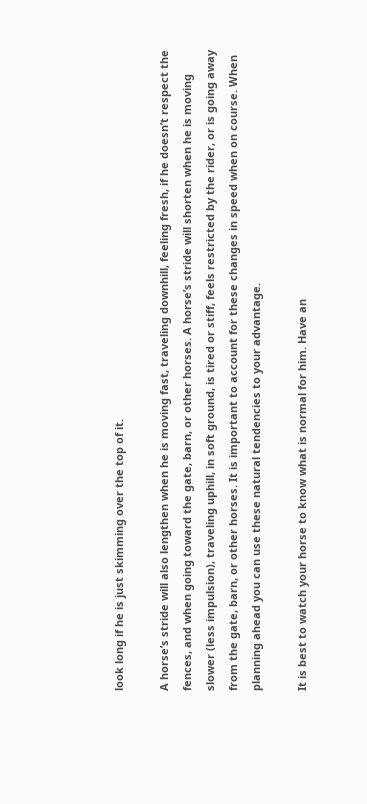look long if he is just skimming over the top of it.

A horse’s stride will also lengthen when he is moving fast, traveling downhill, feeling fresh, if he doesn’t respect the fences, and when going toward the gate, barn, or other horses. A horse’s stride will shorten when he is moving slower (less impulsion), traveling uphill, in soft ground, is tired or stiff, feels restricted by the rider, or is going away from the gate, barn, or other horses. It is important to account for these changes in speed when on course. When planning ahead you can use these natural tendencies to your advantage.

It is best to watch your horse to know what is normal for him. Have an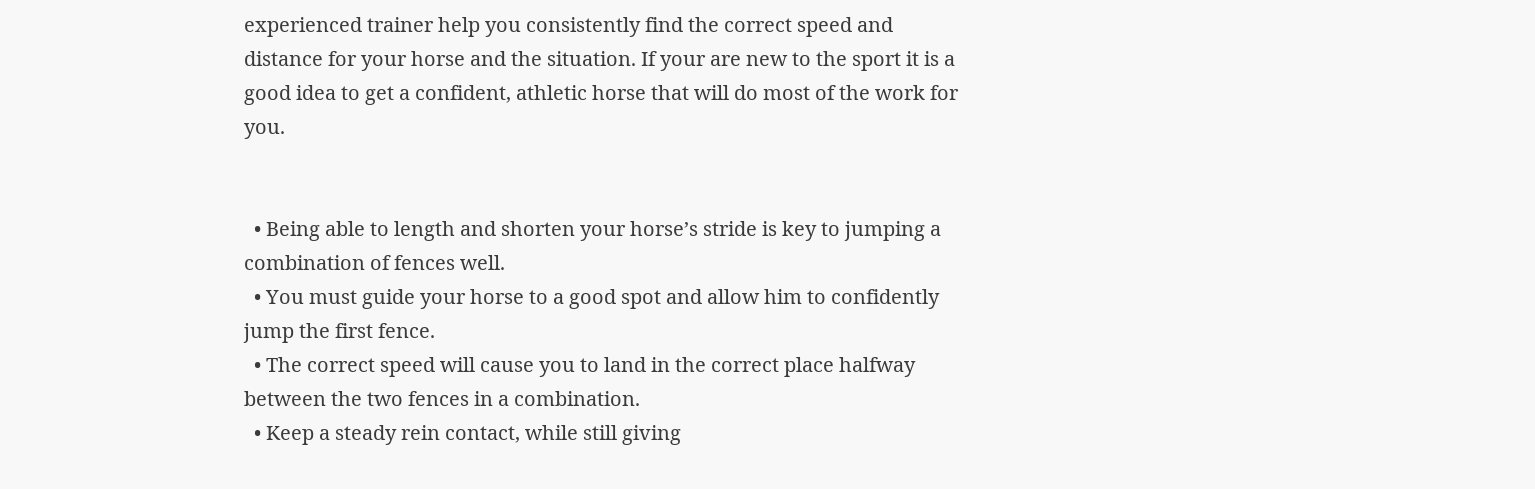experienced trainer help you consistently find the correct speed and distance for your horse and the situation. If your are new to the sport it is a good idea to get a confident, athletic horse that will do most of the work for you.


  • Being able to length and shorten your horse’s stride is key to jumping a combination of fences well.
  • You must guide your horse to a good spot and allow him to confidently jump the first fence.
  • The correct speed will cause you to land in the correct place halfway between the two fences in a combination.
  • Keep a steady rein contact, while still giving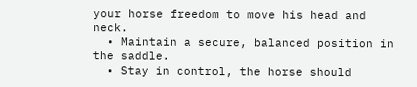your horse freedom to move his head and neck.
  • Maintain a secure, balanced position in the saddle.
  • Stay in control, the horse should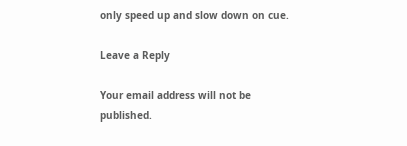only speed up and slow down on cue.

Leave a Reply

Your email address will not be published.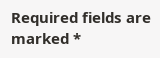Required fields are marked *